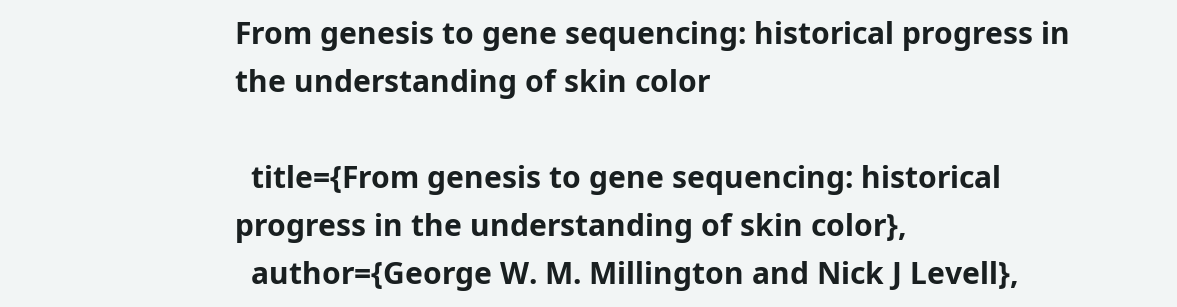From genesis to gene sequencing: historical progress in the understanding of skin color

  title={From genesis to gene sequencing: historical progress in the understanding of skin color},
  author={George W. M. Millington and Nick J Levell},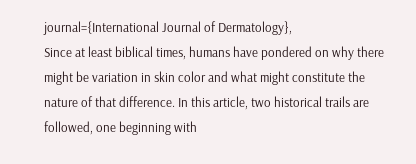journal={International Journal of Dermatology},
Since at least biblical times, humans have pondered on why there might be variation in skin color and what might constitute the nature of that difference. In this article, two historical trails are followed, one beginning with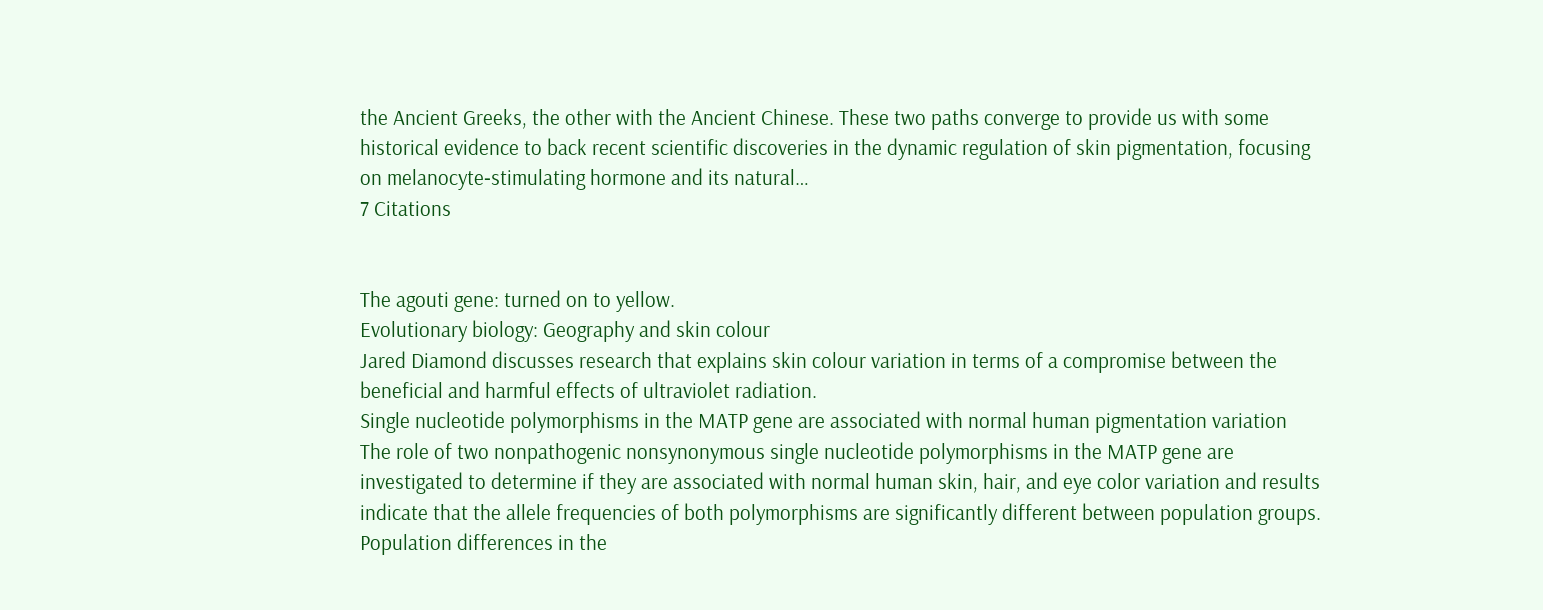the Ancient Greeks, the other with the Ancient Chinese. These two paths converge to provide us with some historical evidence to back recent scientific discoveries in the dynamic regulation of skin pigmentation, focusing on melanocyte‐stimulating hormone and its natural…
7 Citations


The agouti gene: turned on to yellow.
Evolutionary biology: Geography and skin colour
Jared Diamond discusses research that explains skin colour variation in terms of a compromise between the beneficial and harmful effects of ultraviolet radiation.
Single nucleotide polymorphisms in the MATP gene are associated with normal human pigmentation variation
The role of two nonpathogenic nonsynonymous single nucleotide polymorphisms in the MATP gene are investigated to determine if they are associated with normal human skin, hair, and eye color variation and results indicate that the allele frequencies of both polymorphisms are significantly different between population groups.
Population differences in the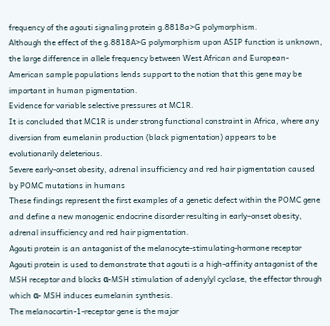frequency of the agouti signaling protein g.8818a>G polymorphism.
Although the effect of the g.8818A>G polymorphism upon ASIP function is unknown, the large difference in allele frequency between West African and European-American sample populations lends support to the notion that this gene may be important in human pigmentation.
Evidence for variable selective pressures at MC1R.
It is concluded that MC1R is under strong functional constraint in Africa, where any diversion from eumelanin production (black pigmentation) appears to be evolutionarily deleterious.
Severe early-onset obesity, adrenal insufficiency and red hair pigmentation caused by POMC mutations in humans
These findings represent the first examples of a genetic defect within the POMC gene and define a new monogenic endocrine disorder resulting in early–onset obesity, adrenal insufficiency and red hair pigmentation.
Agouti protein is an antagonist of the melanocyte-stimulating-hormone receptor
Agouti protein is used to demonstrate that agouti is a high-affinity antagonist of the MSH receptor and blocks α-MSH stimulation of adenylyl cyclase, the effector through which α- MSH induces eumelanin synthesis.
The melanocortin-1-receptor gene is the major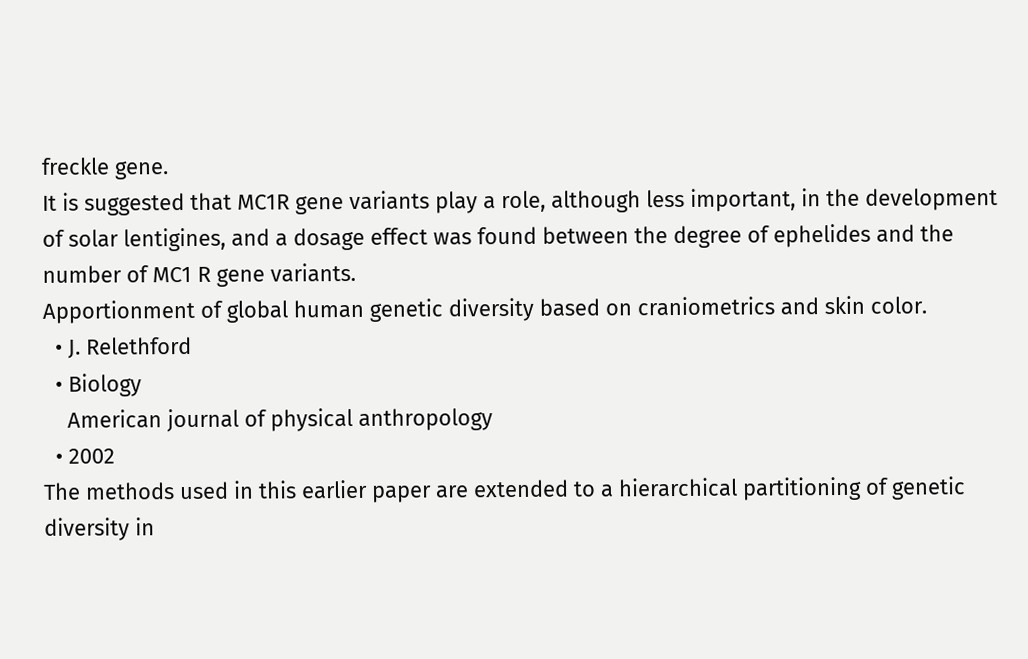freckle gene.
It is suggested that MC1R gene variants play a role, although less important, in the development of solar lentigines, and a dosage effect was found between the degree of ephelides and the number of MC1 R gene variants.
Apportionment of global human genetic diversity based on craniometrics and skin color.
  • J. Relethford
  • Biology
    American journal of physical anthropology
  • 2002
The methods used in this earlier paper are extended to a hierarchical partitioning of genetic diversity in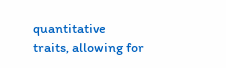quantitative traits, allowing for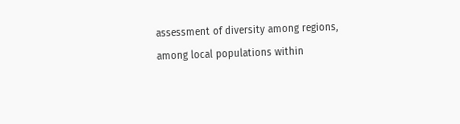assessment of diversity among regions, among local populations within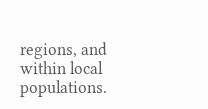regions, and within local populations.